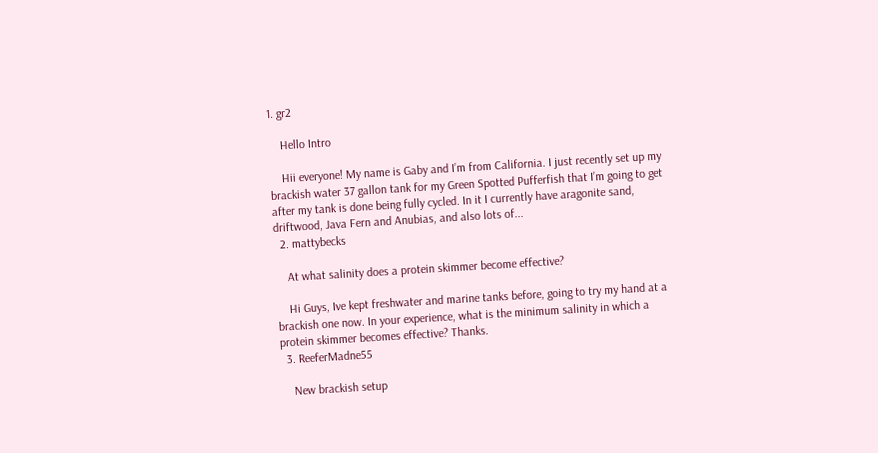1. gr2

    Hello Intro

    Hii everyone! My name is Gaby and I’m from California. I just recently set up my brackish water 37 gallon tank for my Green Spotted Pufferfish that I’m going to get after my tank is done being fully cycled. In it I currently have aragonite sand, driftwood, Java Fern and Anubias, and also lots of...
  2. mattybecks

    At what salinity does a protein skimmer become effective?

    Hi Guys, Ive kept freshwater and marine tanks before, going to try my hand at a brackish one now. In your experience, what is the minimum salinity in which a protein skimmer becomes effective? Thanks.
  3. ReeferMadne55

    New brackish setup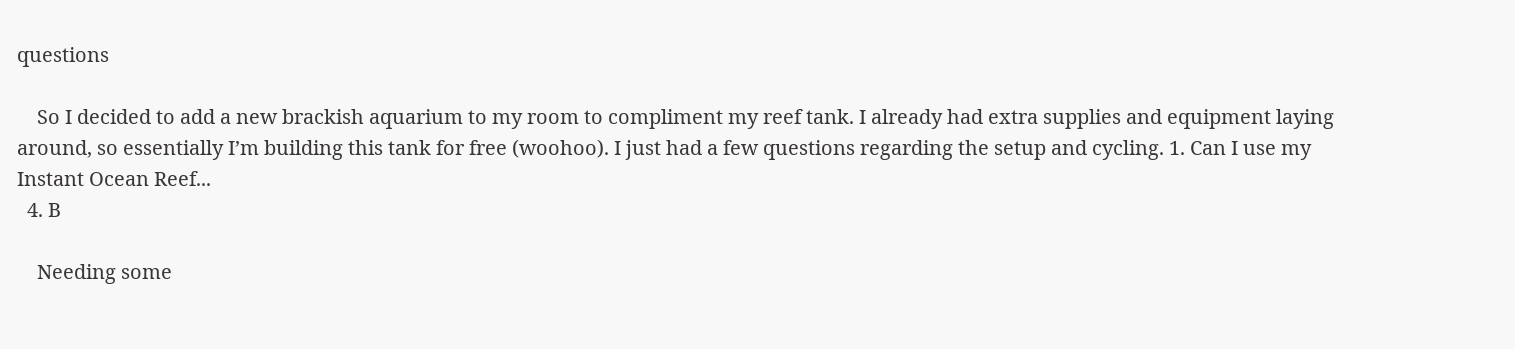questions

    So I decided to add a new brackish aquarium to my room to compliment my reef tank. I already had extra supplies and equipment laying around, so essentially I’m building this tank for free (woohoo). I just had a few questions regarding the setup and cycling. 1. Can I use my Instant Ocean Reef...
  4. B

    Needing some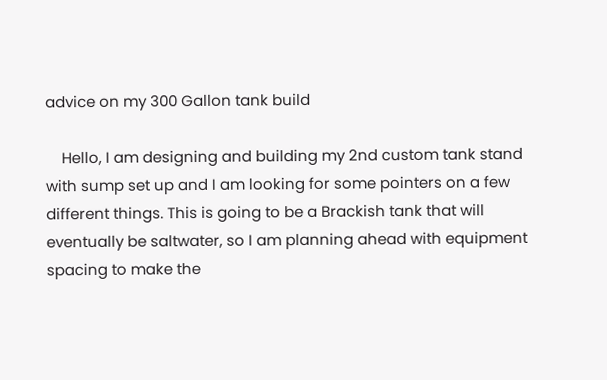advice on my 300 Gallon tank build

    Hello, I am designing and building my 2nd custom tank stand with sump set up and I am looking for some pointers on a few different things. This is going to be a Brackish tank that will eventually be saltwater, so I am planning ahead with equipment spacing to make the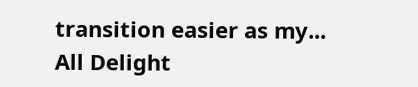transition easier as my...
All Delight